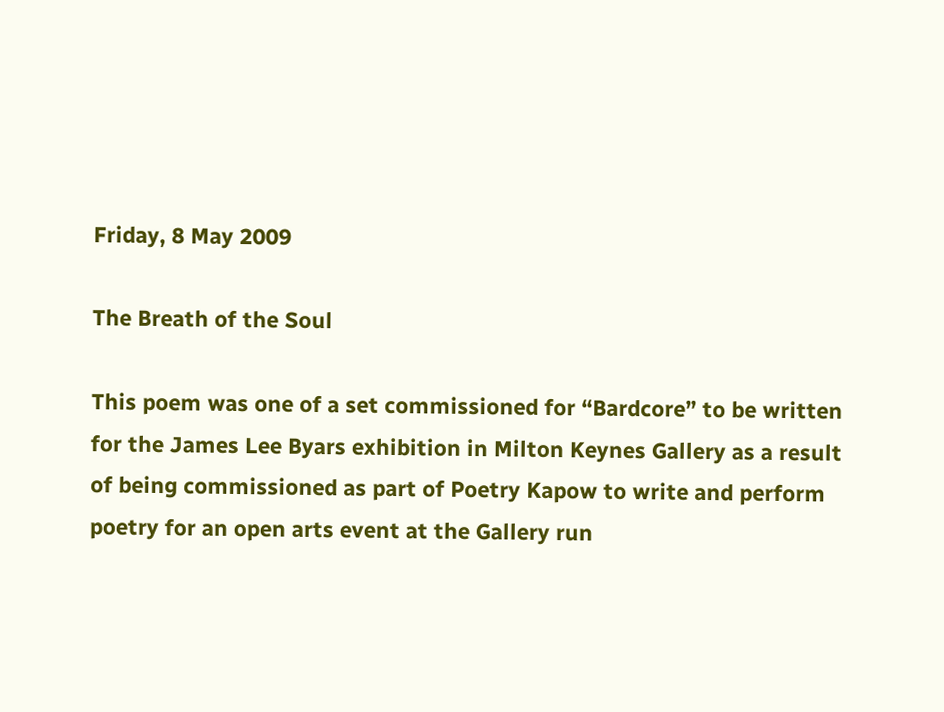Friday, 8 May 2009

The Breath of the Soul

This poem was one of a set commissioned for “Bardcore” to be written for the James Lee Byars exhibition in Milton Keynes Gallery as a result of being commissioned as part of Poetry Kapow to write and perform poetry for an open arts event at the Gallery run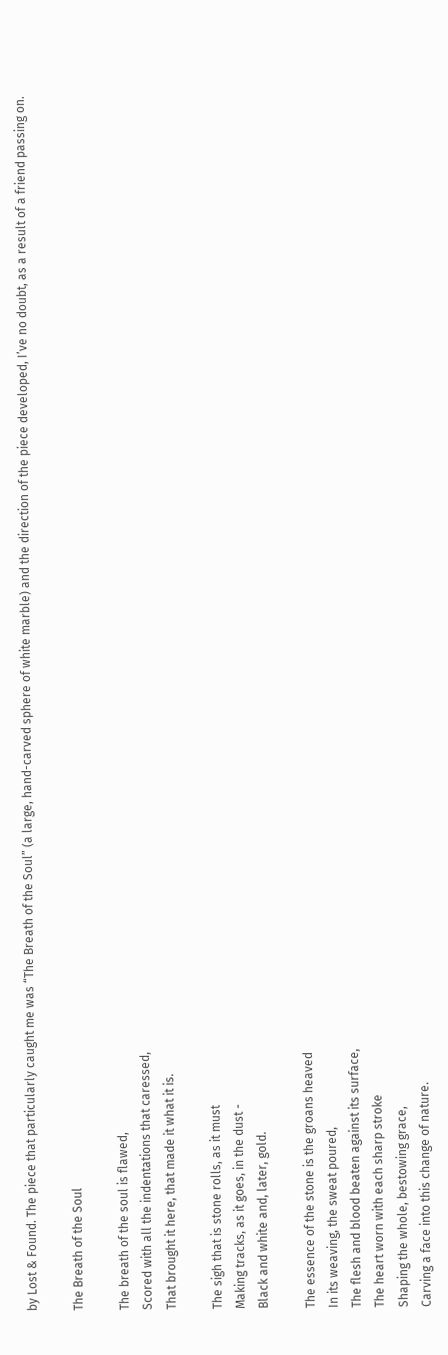by Lost & Found. The piece that particularly caught me was “The Breath of the Soul” (a large, hand-carved sphere of white marble) and the direction of the piece developed, I’ve no doubt, as a result of a friend passing on.

The Breath of the Soul

The breath of the soul is flawed,
Scored with all the indentations that caressed,
That brought it here, that made it what it is.

The sigh that is stone rolls, as it must
Making tracks, as it goes, in the dust -
Black and white and, later, gold.

The essence of the stone is the groans heaved
In its weaving, the sweat poured,
The flesh and blood beaten against its surface,
The heart worn with each sharp stroke
Shaping the whole, bestowing grace,
Carving a face into this change of nature.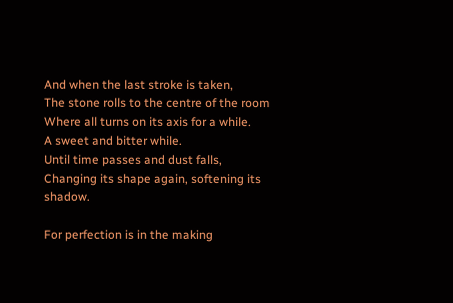And when the last stroke is taken,
The stone rolls to the centre of the room
Where all turns on its axis for a while.
A sweet and bitter while.
Until time passes and dust falls,
Changing its shape again, softening its shadow.

For perfection is in the making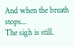And when the breath stops...
The sigh is still.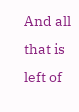And all that is left of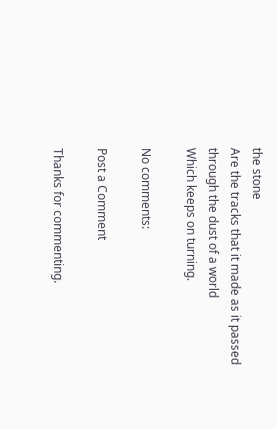the stone
Are the tracks that it made as it passed
through the dust of a world
Which keeps on turning.

No comments:

Post a Comment

Thanks for commenting.